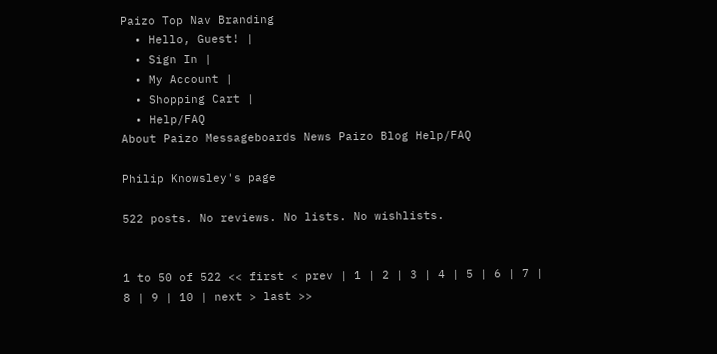Paizo Top Nav Branding
  • Hello, Guest! |
  • Sign In |
  • My Account |
  • Shopping Cart |
  • Help/FAQ
About Paizo Messageboards News Paizo Blog Help/FAQ

Philip Knowsley's page

522 posts. No reviews. No lists. No wishlists.


1 to 50 of 522 << first < prev | 1 | 2 | 3 | 4 | 5 | 6 | 7 | 8 | 9 | 10 | next > last >>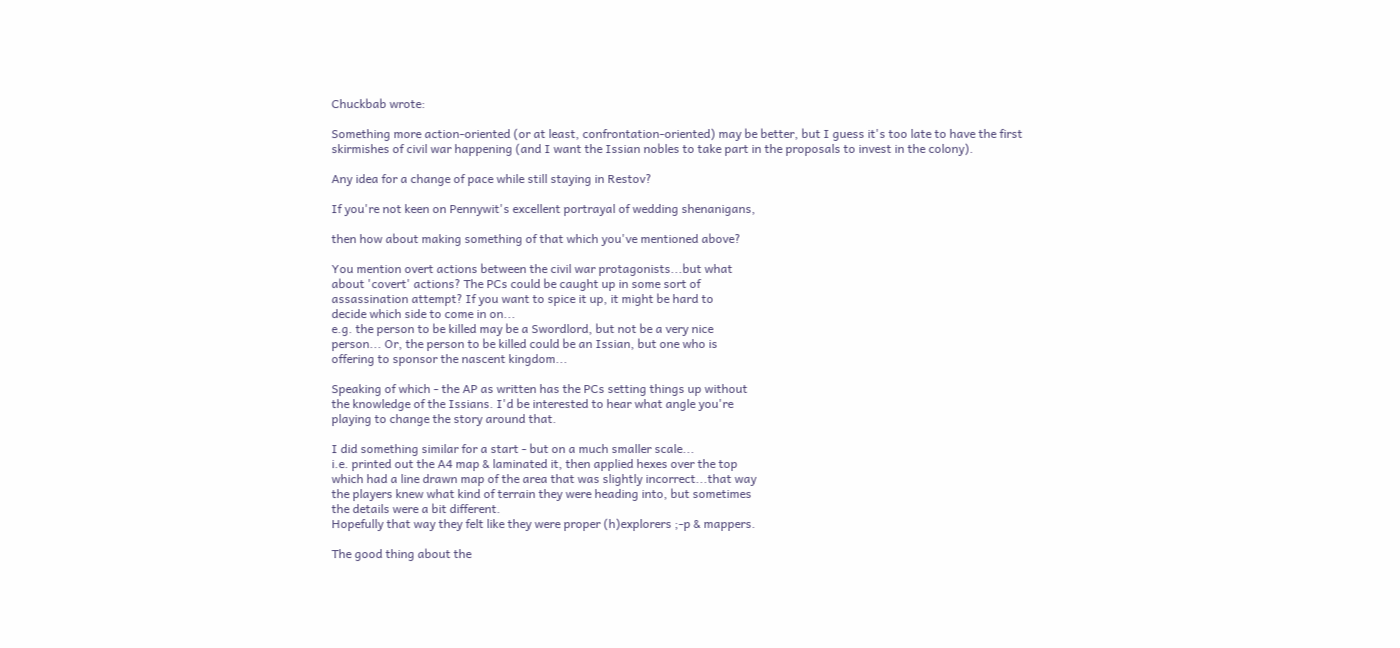Chuckbab wrote:

Something more action-oriented (or at least, confrontation-oriented) may be better, but I guess it's too late to have the first skirmishes of civil war happening (and I want the Issian nobles to take part in the proposals to invest in the colony).

Any idea for a change of pace while still staying in Restov?

If you're not keen on Pennywit's excellent portrayal of wedding shenanigans,

then how about making something of that which you've mentioned above?

You mention overt actions between the civil war protagonists...but what
about 'covert' actions? The PCs could be caught up in some sort of
assassination attempt? If you want to spice it up, it might be hard to
decide which side to come in on...
e.g. the person to be killed may be a Swordlord, but not be a very nice
person... Or, the person to be killed could be an Issian, but one who is
offering to sponsor the nascent kingdom...

Speaking of which - the AP as written has the PCs setting things up without
the knowledge of the Issians. I'd be interested to hear what angle you're
playing to change the story around that.

I did something similar for a start - but on a much smaller scale...
i.e. printed out the A4 map & laminated it, then applied hexes over the top
which had a line drawn map of the area that was slightly incorrect...that way
the players knew what kind of terrain they were heading into, but sometimes
the details were a bit different.
Hopefully that way they felt like they were proper (h)explorers ;-p & mappers.

The good thing about the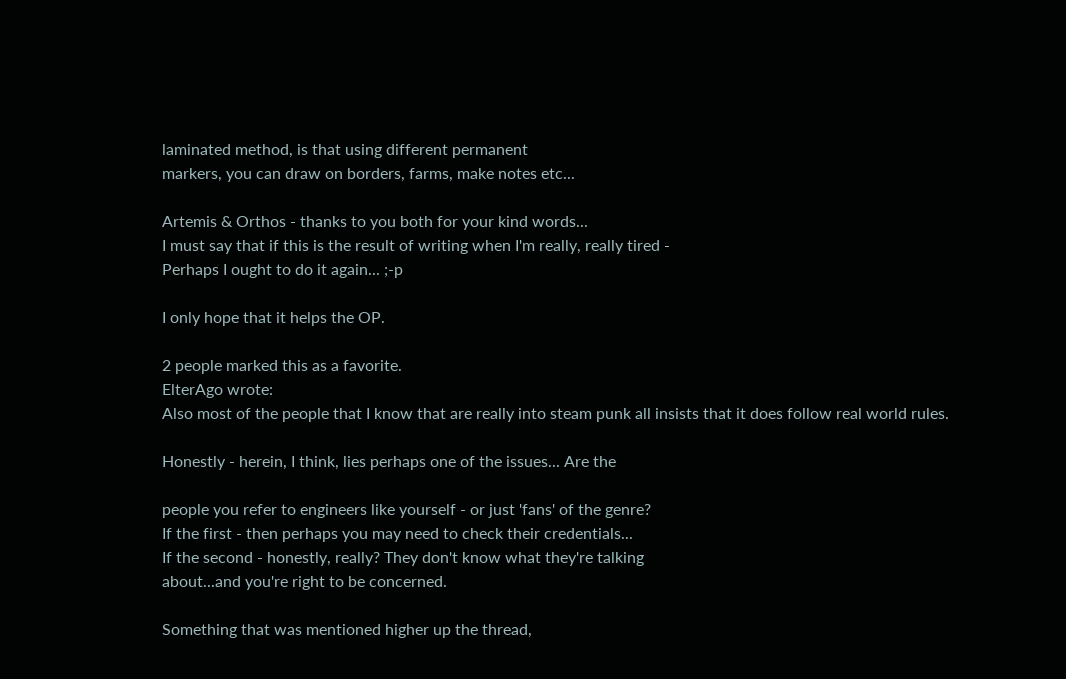laminated method, is that using different permanent
markers, you can draw on borders, farms, make notes etc...

Artemis & Orthos - thanks to you both for your kind words...
I must say that if this is the result of writing when I'm really, really tired -
Perhaps I ought to do it again... ;-p

I only hope that it helps the OP.

2 people marked this as a favorite.
ElterAgo wrote:
Also most of the people that I know that are really into steam punk all insists that it does follow real world rules.

Honestly - herein, I think, lies perhaps one of the issues... Are the

people you refer to engineers like yourself - or just 'fans' of the genre?
If the first - then perhaps you may need to check their credentials...
If the second - honestly, really? They don't know what they're talking
about...and you're right to be concerned.

Something that was mentioned higher up the thread,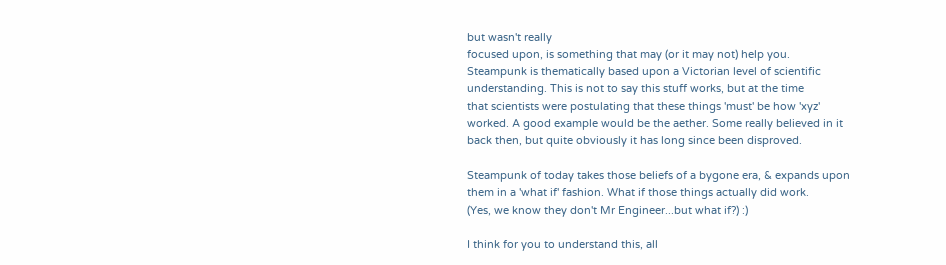but wasn't really
focused upon, is something that may (or it may not) help you.
Steampunk is thematically based upon a Victorian level of scientific
understanding. This is not to say this stuff works, but at the time
that scientists were postulating that these things 'must' be how 'xyz'
worked. A good example would be the aether. Some really believed in it
back then, but quite obviously it has long since been disproved.

Steampunk of today takes those beliefs of a bygone era, & expands upon
them in a 'what if' fashion. What if those things actually did work.
(Yes, we know they don't Mr Engineer...but what if?) :)

I think for you to understand this, all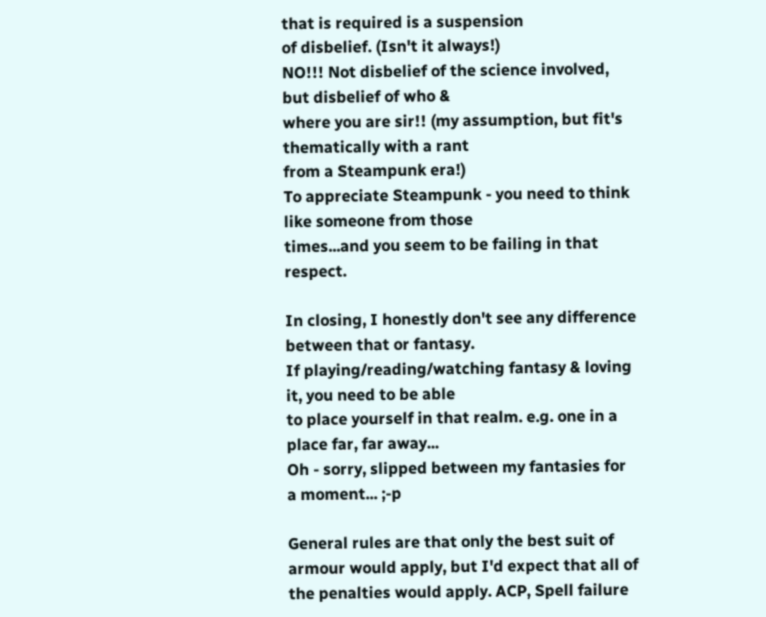that is required is a suspension
of disbelief. (Isn't it always!)
NO!!! Not disbelief of the science involved, but disbelief of who &
where you are sir!! (my assumption, but fit's thematically with a rant
from a Steampunk era!)
To appreciate Steampunk - you need to think like someone from those
times...and you seem to be failing in that respect.

In closing, I honestly don't see any difference between that or fantasy.
If playing/reading/watching fantasy & loving it, you need to be able
to place yourself in that realm. e.g. one in a place far, far away...
Oh - sorry, slipped between my fantasies for a moment... ;-p

General rules are that only the best suit of armour would apply, but I'd expect that all of the penalties would apply. ACP, Spell failure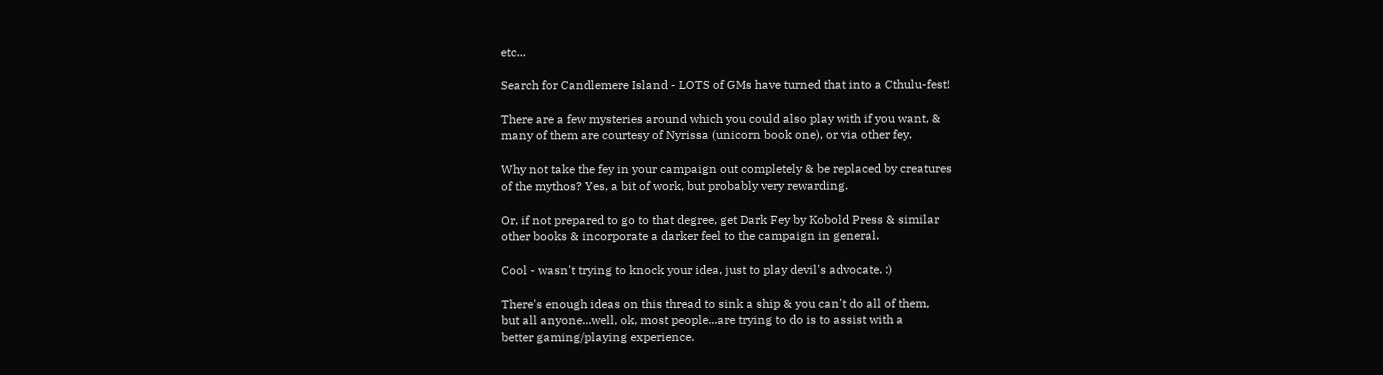etc...

Search for Candlemere Island - LOTS of GMs have turned that into a Cthulu-fest!

There are a few mysteries around which you could also play with if you want, &
many of them are courtesy of Nyrissa (unicorn book one), or via other fey.

Why not take the fey in your campaign out completely & be replaced by creatures
of the mythos? Yes, a bit of work, but probably very rewarding.

Or, if not prepared to go to that degree, get Dark Fey by Kobold Press & similar
other books & incorporate a darker feel to the campaign in general.

Cool - wasn't trying to knock your idea, just to play devil's advocate. :)

There's enough ideas on this thread to sink a ship & you can't do all of them,
but all anyone...well, ok, most people...are trying to do is to assist with a
better gaming/playing experience.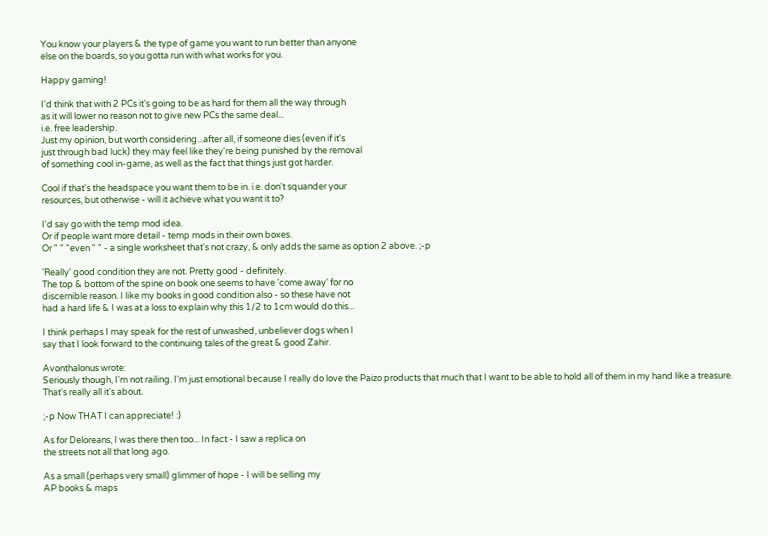You know your players & the type of game you want to run better than anyone
else on the boards, so you gotta run with what works for you.

Happy gaming!

I'd think that with 2 PCs it's going to be as hard for them all the way through
as it will lower no reason not to give new PCs the same deal...
i.e. free leadership.
Just my opinion, but worth considering...after all, if someone dies (even if it's
just through bad luck) they may feel like they're being punished by the removal
of something cool in-game, as well as the fact that things just got harder.

Cool if that's the headspace you want them to be in. i.e. don't squander your
resources, but otherwise - will it achieve what you want it to?

I'd say go with the temp mod idea.
Or if people want more detail - temp mods in their own boxes.
Or " " "even " " - a single worksheet that's not crazy, & only adds the same as option 2 above. ;-p

'Really' good condition they are not. Pretty good - definitely.
The top & bottom of the spine on book one seems to have 'come away' for no
discernible reason. I like my books in good condition also - so these have not
had a hard life & I was at a loss to explain why this 1/2 to 1cm would do this...

I think perhaps I may speak for the rest of unwashed, unbeliever dogs when I
say that I look forward to the continuing tales of the great & good Zahir.

Avonthalonus wrote:
Seriously though, I'm not railing. I'm just emotional because I really do love the Paizo products that much that I want to be able to hold all of them in my hand like a treasure. That's really all it's about.

;-p Now THAT I can appreciate! :)

As for Deloreans, I was there then too... In fact - I saw a replica on
the streets not all that long ago.

As a small (perhaps very small) glimmer of hope - I will be selling my
AP books & maps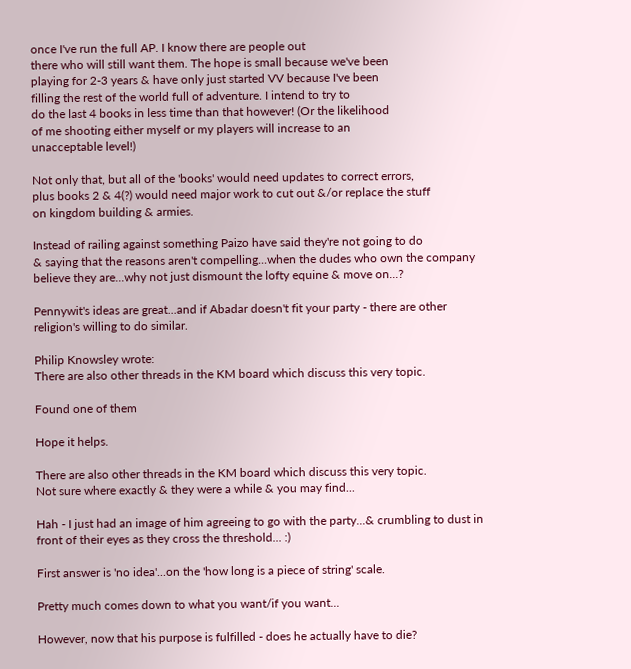once I've run the full AP. I know there are people out
there who will still want them. The hope is small because we've been
playing for 2-3 years & have only just started VV because I've been
filling the rest of the world full of adventure. I intend to try to
do the last 4 books in less time than that however! (Or the likelihood
of me shooting either myself or my players will increase to an
unacceptable level!)

Not only that, but all of the 'books' would need updates to correct errors,
plus books 2 & 4(?) would need major work to cut out &/or replace the stuff
on kingdom building & armies.

Instead of railing against something Paizo have said they're not going to do
& saying that the reasons aren't compelling...when the dudes who own the company
believe they are...why not just dismount the lofty equine & move on...?

Pennywit's ideas are great...and if Abadar doesn't fit your party - there are other religion's willing to do similar.

Philip Knowsley wrote:
There are also other threads in the KM board which discuss this very topic.

Found one of them

Hope it helps.

There are also other threads in the KM board which discuss this very topic.
Not sure where exactly & they were a while & you may find...

Hah - I just had an image of him agreeing to go with the party...& crumbling to dust in front of their eyes as they cross the threshold... :)

First answer is 'no idea'...on the 'how long is a piece of string' scale.

Pretty much comes down to what you want/if you want...

However, now that his purpose is fulfilled - does he actually have to die?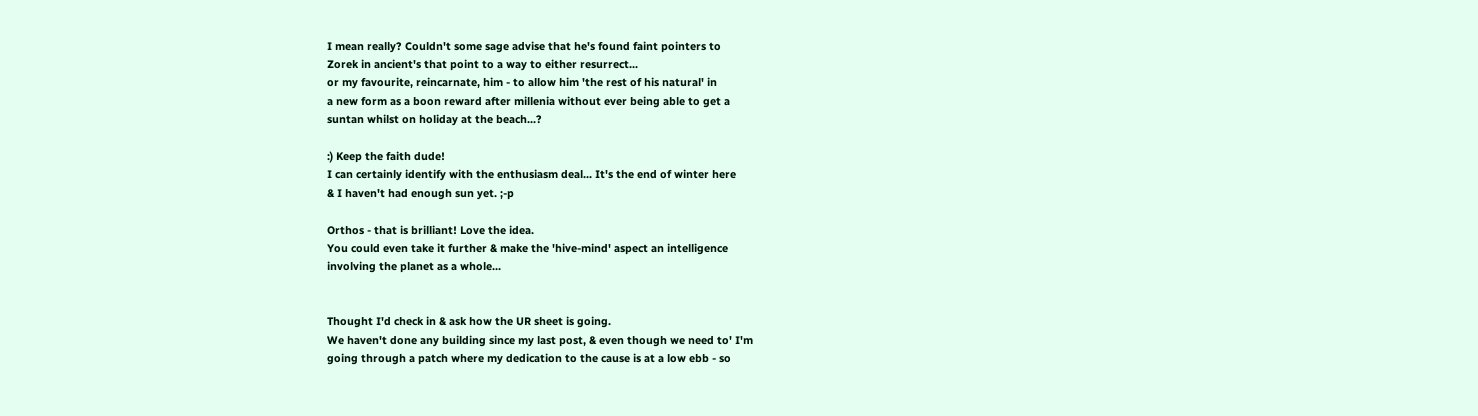I mean really? Couldn't some sage advise that he's found faint pointers to
Zorek in ancient's that point to a way to either resurrect...
or my favourite, reincarnate, him - to allow him 'the rest of his natural' in
a new form as a boon reward after millenia without ever being able to get a
suntan whilst on holiday at the beach...?

:) Keep the faith dude!
I can certainly identify with the enthusiasm deal... It's the end of winter here
& I haven't had enough sun yet. ;-p

Orthos - that is brilliant! Love the idea.
You could even take it further & make the 'hive-mind' aspect an intelligence
involving the planet as a whole...


Thought I'd check in & ask how the UR sheet is going.
We haven't done any building since my last post, & even though we need to' I'm
going through a patch where my dedication to the cause is at a low ebb - so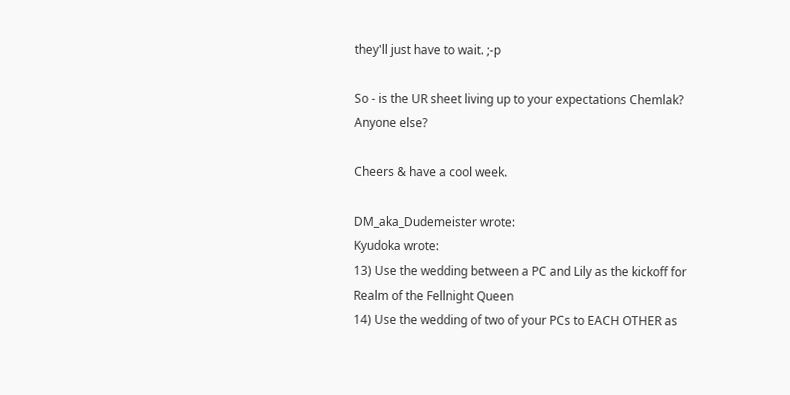they'll just have to wait. ;-p

So - is the UR sheet living up to your expectations Chemlak? Anyone else?

Cheers & have a cool week.

DM_aka_Dudemeister wrote:
Kyudoka wrote:
13) Use the wedding between a PC and Lily as the kickoff for Realm of the Fellnight Queen
14) Use the wedding of two of your PCs to EACH OTHER as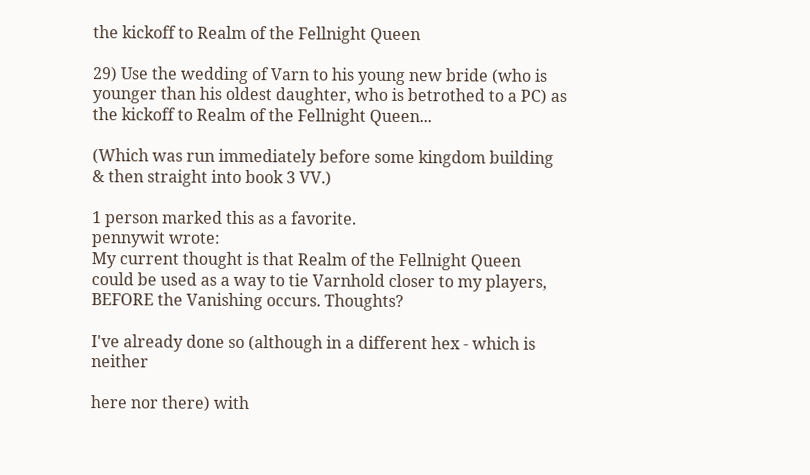the kickoff to Realm of the Fellnight Queen

29) Use the wedding of Varn to his young new bride (who is younger than his oldest daughter, who is betrothed to a PC) as the kickoff to Realm of the Fellnight Queen...

(Which was run immediately before some kingdom building & then straight into book 3 VV.)

1 person marked this as a favorite.
pennywit wrote:
My current thought is that Realm of the Fellnight Queen could be used as a way to tie Varnhold closer to my players, BEFORE the Vanishing occurs. Thoughts?

I've already done so (although in a different hex - which is neither

here nor there) with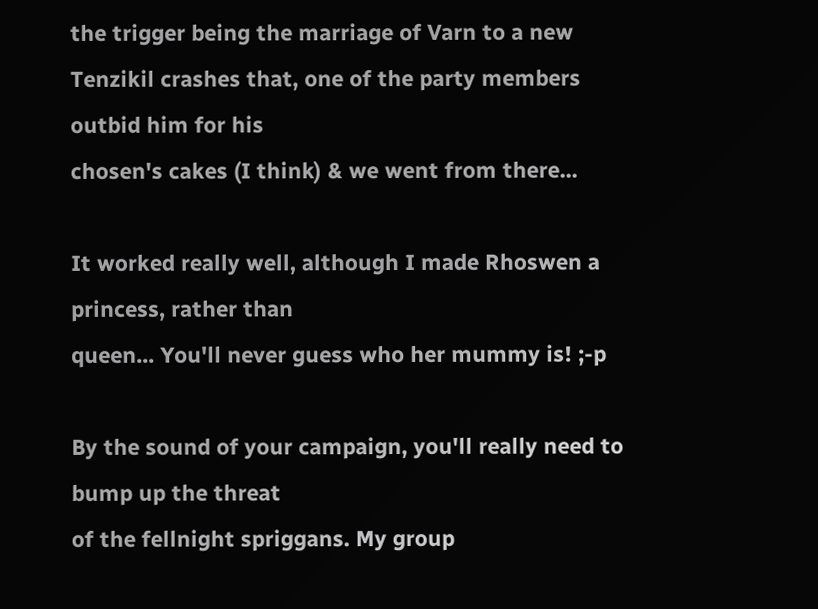the trigger being the marriage of Varn to a new
Tenzikil crashes that, one of the party members outbid him for his
chosen's cakes (I think) & we went from there...

It worked really well, although I made Rhoswen a princess, rather than
queen... You'll never guess who her mummy is! ;-p

By the sound of your campaign, you'll really need to bump up the threat
of the fellnight spriggans. My group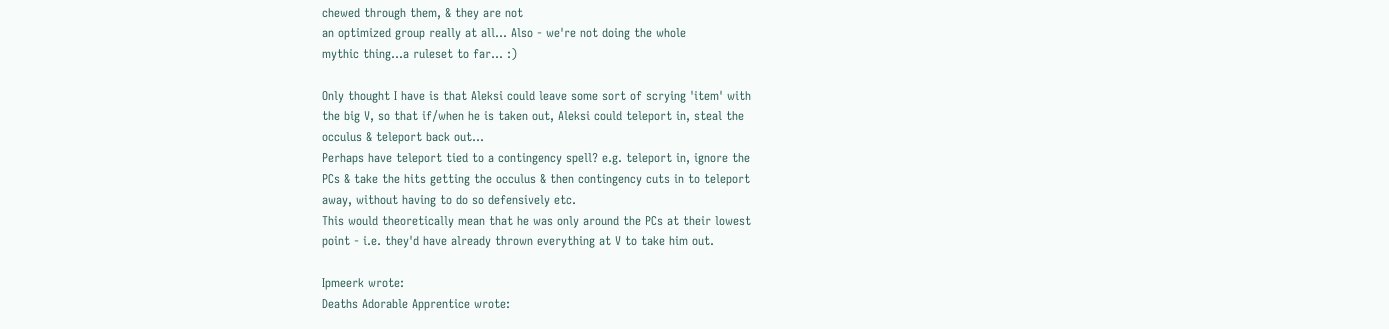chewed through them, & they are not
an optimized group really at all... Also - we're not doing the whole
mythic thing...a ruleset to far... :)

Only thought I have is that Aleksi could leave some sort of scrying 'item' with
the big V, so that if/when he is taken out, Aleksi could teleport in, steal the
occulus & teleport back out...
Perhaps have teleport tied to a contingency spell? e.g. teleport in, ignore the
PCs & take the hits getting the occulus & then contingency cuts in to teleport
away, without having to do so defensively etc.
This would theoretically mean that he was only around the PCs at their lowest
point - i.e. they'd have already thrown everything at V to take him out.

Ipmeerk wrote:
Deaths Adorable Apprentice wrote: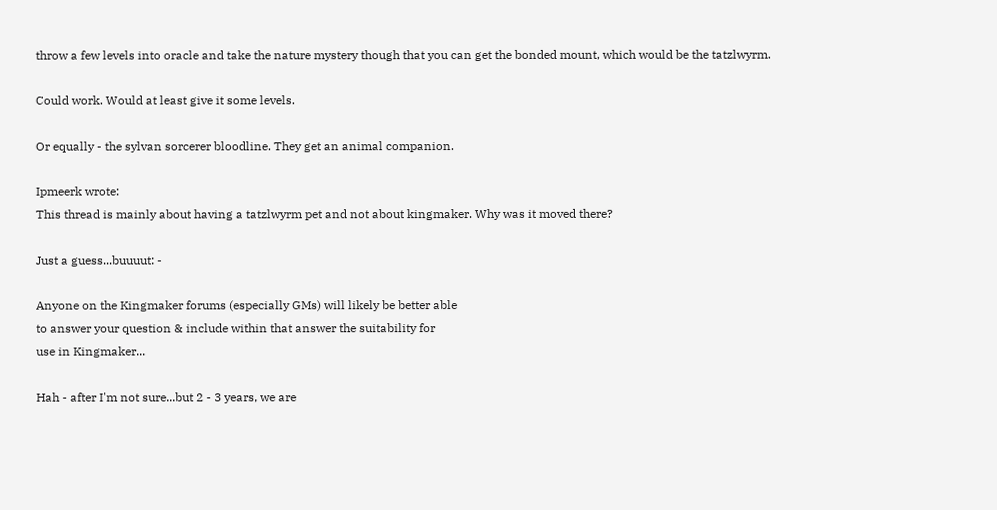throw a few levels into oracle and take the nature mystery though that you can get the bonded mount, which would be the tatzlwyrm.

Could work. Would at least give it some levels.

Or equally - the sylvan sorcerer bloodline. They get an animal companion.

Ipmeerk wrote:
This thread is mainly about having a tatzlwyrm pet and not about kingmaker. Why was it moved there?

Just a guess...buuuut: -

Anyone on the Kingmaker forums (especially GMs) will likely be better able
to answer your question & include within that answer the suitability for
use in Kingmaker...

Hah - after I'm not sure...but 2 - 3 years, we are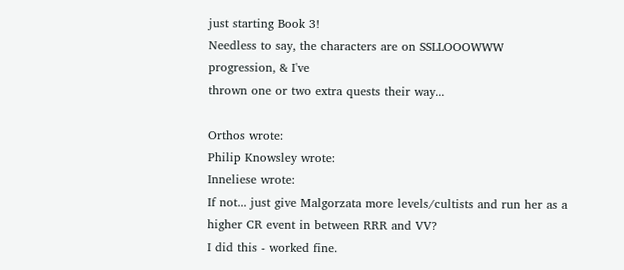just starting Book 3!
Needless to say, the characters are on SSLLOOOWWW progression, & I've
thrown one or two extra quests their way...

Orthos wrote:
Philip Knowsley wrote:
Inneliese wrote:
If not... just give Malgorzata more levels/cultists and run her as a higher CR event in between RRR and VV?
I did this - worked fine.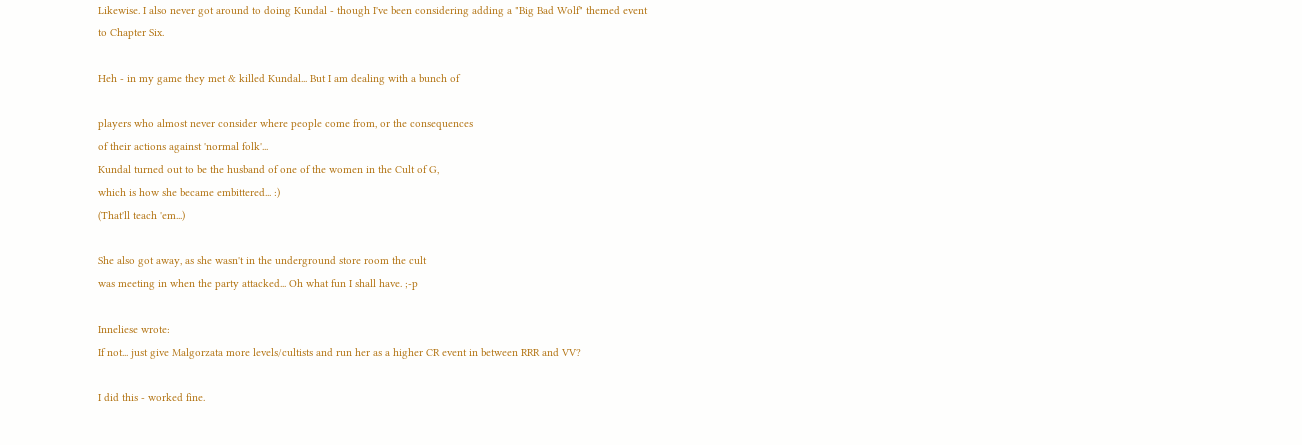Likewise. I also never got around to doing Kundal - though I've been considering adding a "Big Bad Wolf" themed event to Chapter Six.

Heh - in my game they met & killed Kundal... But I am dealing with a bunch of

players who almost never consider where people come from, or the consequences
of their actions against 'normal folk'...
Kundal turned out to be the husband of one of the women in the Cult of G,
which is how she became embittered... :)
(That'll teach 'em...)

She also got away, as she wasn't in the underground store room the cult
was meeting in when the party attacked... Oh what fun I shall have. ;-p

Inneliese wrote:
If not... just give Malgorzata more levels/cultists and run her as a higher CR event in between RRR and VV?

I did this - worked fine.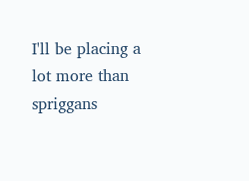I'll be placing a lot more than spriggans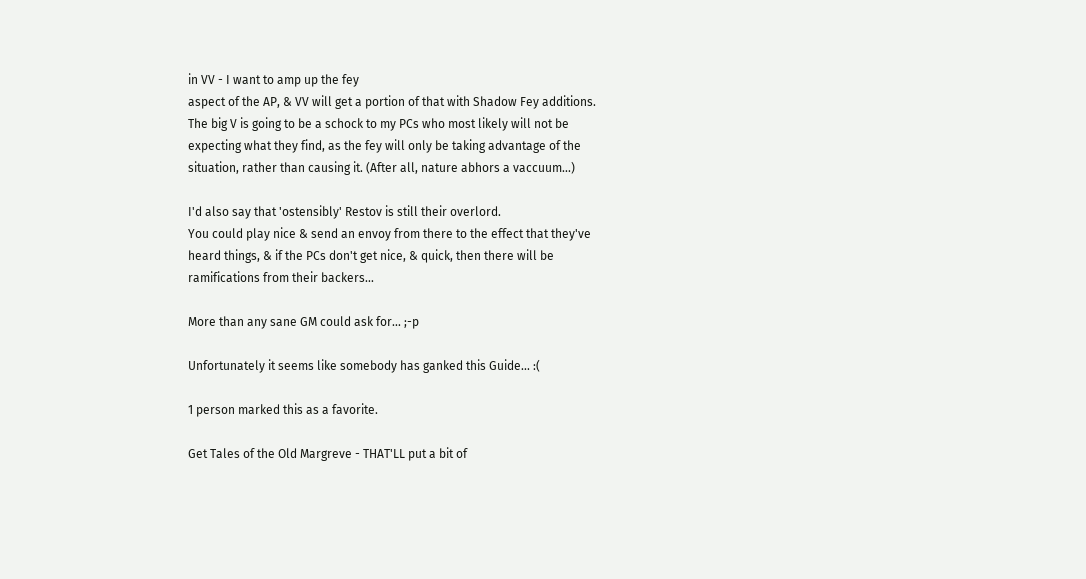in VV - I want to amp up the fey
aspect of the AP, & VV will get a portion of that with Shadow Fey additions.
The big V is going to be a schock to my PCs who most likely will not be
expecting what they find, as the fey will only be taking advantage of the
situation, rather than causing it. (After all, nature abhors a vaccuum...)

I'd also say that 'ostensibly' Restov is still their overlord.
You could play nice & send an envoy from there to the effect that they've
heard things, & if the PCs don't get nice, & quick, then there will be
ramifications from their backers...

More than any sane GM could ask for... ;-p

Unfortunately it seems like somebody has ganked this Guide... :(

1 person marked this as a favorite.

Get Tales of the Old Margreve - THAT'LL put a bit of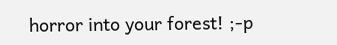horror into your forest! ;-p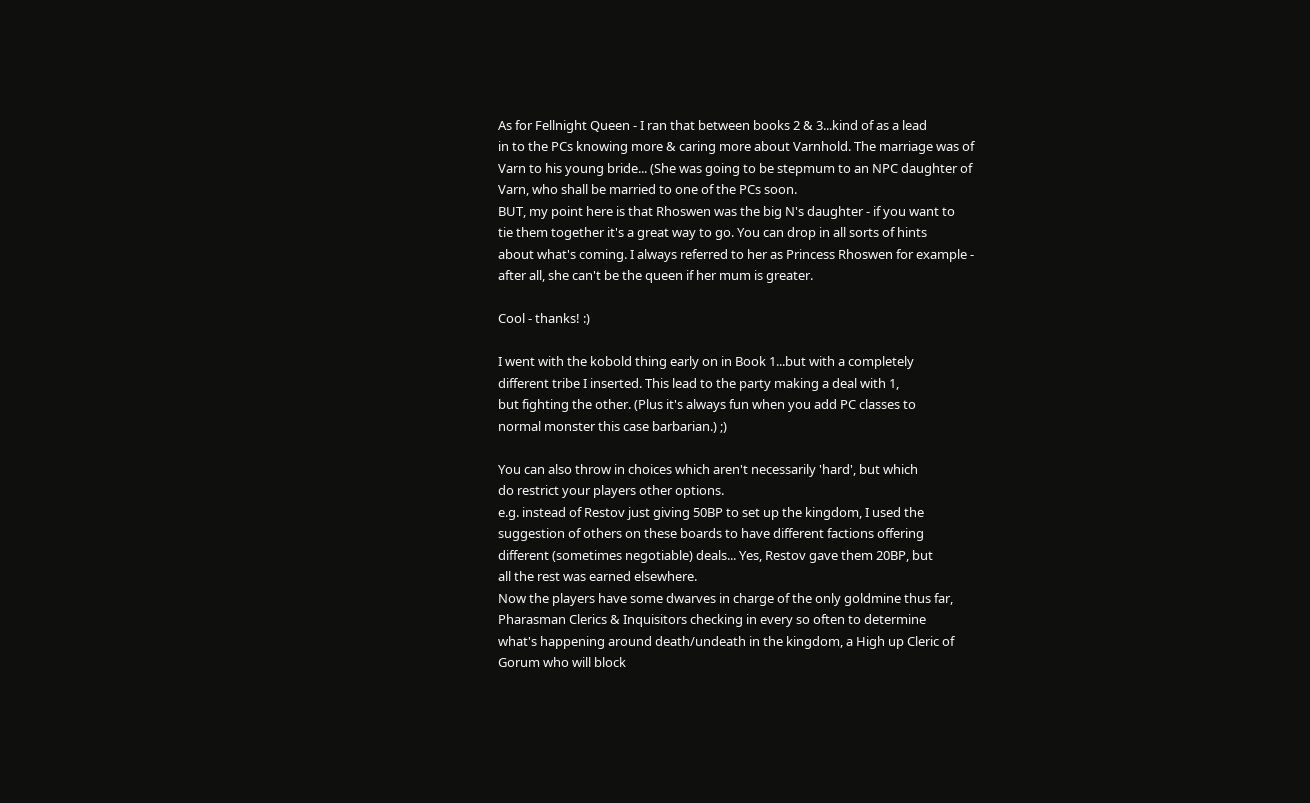As for Fellnight Queen - I ran that between books 2 & 3...kind of as a lead
in to the PCs knowing more & caring more about Varnhold. The marriage was of
Varn to his young bride... (She was going to be stepmum to an NPC daughter of
Varn, who shall be married to one of the PCs soon.
BUT, my point here is that Rhoswen was the big N's daughter - if you want to
tie them together it's a great way to go. You can drop in all sorts of hints
about what's coming. I always referred to her as Princess Rhoswen for example -
after all, she can't be the queen if her mum is greater.

Cool - thanks! :)

I went with the kobold thing early on in Book 1...but with a completely
different tribe I inserted. This lead to the party making a deal with 1,
but fighting the other. (Plus it's always fun when you add PC classes to
normal monster this case barbarian.) ;)

You can also throw in choices which aren't necessarily 'hard', but which
do restrict your players other options.
e.g. instead of Restov just giving 50BP to set up the kingdom, I used the
suggestion of others on these boards to have different factions offering
different (sometimes negotiable) deals... Yes, Restov gave them 20BP, but
all the rest was earned elsewhere.
Now the players have some dwarves in charge of the only goldmine thus far,
Pharasman Clerics & Inquisitors checking in every so often to determine
what's happening around death/undeath in the kingdom, a High up Cleric of
Gorum who will block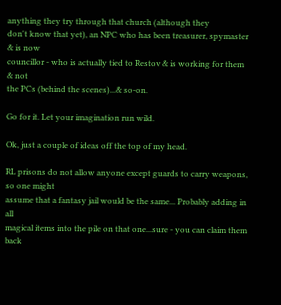anything they try through that church (although they
don't know that yet), an NPC who has been treasurer, spymaster & is now
councillor - who is actually tied to Restov & is working for them & not
the PCs (behind the scenes)...& so-on.

Go for it. Let your imagination run wild.

Ok, just a couple of ideas off the top of my head.

RL prisons do not allow anyone except guards to carry weapons, so one might
assume that a fantasy jail would be the same... Probably adding in all
magical items into the pile on that one...sure - you can claim them back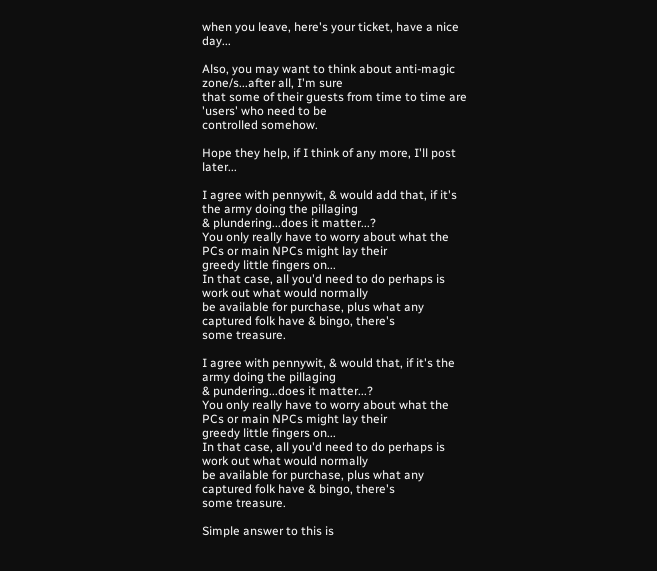when you leave, here's your ticket, have a nice day...

Also, you may want to think about anti-magic zone/s...after all, I'm sure
that some of their guests from time to time are 'users' who need to be
controlled somehow.

Hope they help, if I think of any more, I'll post later...

I agree with pennywit, & would add that, if it's the army doing the pillaging
& plundering...does it matter...?
You only really have to worry about what the PCs or main NPCs might lay their
greedy little fingers on...
In that case, all you'd need to do perhaps is work out what would normally
be available for purchase, plus what any captured folk have & bingo, there's
some treasure.

I agree with pennywit, & would that, if it's the army doing the pillaging
& pundering...does it matter...?
You only really have to worry about what the PCs or main NPCs might lay their
greedy little fingers on...
In that case, all you'd need to do perhaps is work out what would normally
be available for purchase, plus what any captured folk have & bingo, there's
some treasure.

Simple answer to this is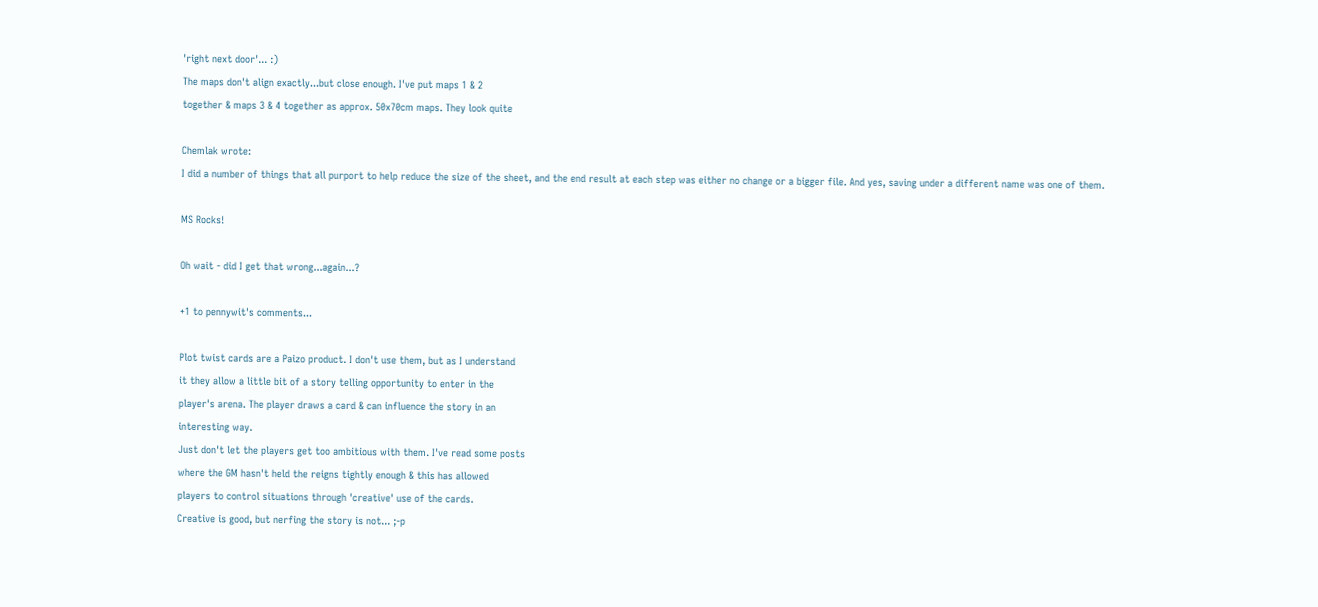'right next door'... :)
The maps don't align exactly...but close enough. I've put maps 1 & 2
together & maps 3 & 4 together as approx. 50x70cm maps. They look quite

Chemlak wrote:
I did a number of things that all purport to help reduce the size of the sheet, and the end result at each step was either no change or a bigger file. And yes, saving under a different name was one of them.

MS Rocks!

Oh wait - did I get that wrong...again...?

+1 to pennywit's comments...

Plot twist cards are a Paizo product. I don't use them, but as I understand
it they allow a little bit of a story telling opportunity to enter in the
player's arena. The player draws a card & can influence the story in an
interesting way.
Just don't let the players get too ambitious with them. I've read some posts
where the GM hasn't held the reigns tightly enough & this has allowed
players to control situations through 'creative' use of the cards.
Creative is good, but nerfing the story is not... ;-p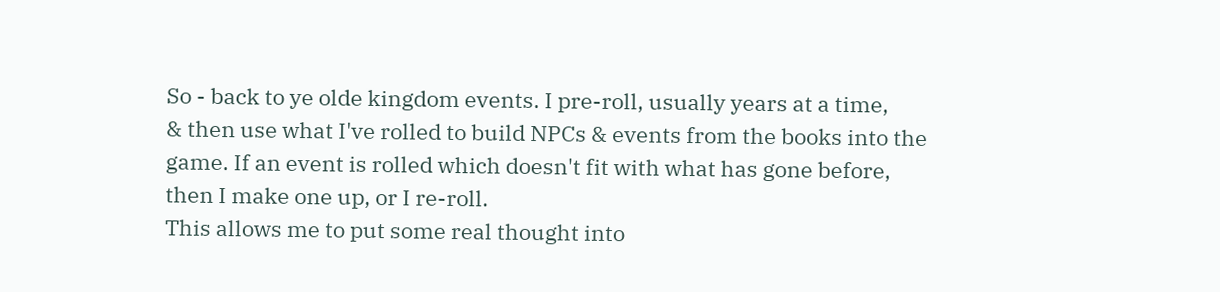So - back to ye olde kingdom events. I pre-roll, usually years at a time,
& then use what I've rolled to build NPCs & events from the books into the
game. If an event is rolled which doesn't fit with what has gone before,
then I make one up, or I re-roll.
This allows me to put some real thought into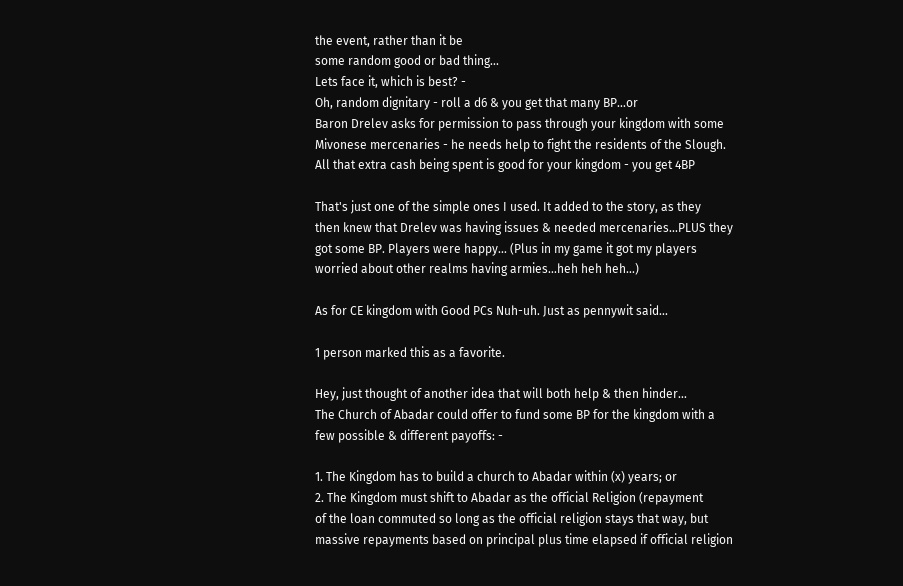the event, rather than it be
some random good or bad thing...
Lets face it, which is best? -
Oh, random dignitary - roll a d6 & you get that many BP...or
Baron Drelev asks for permission to pass through your kingdom with some
Mivonese mercenaries - he needs help to fight the residents of the Slough.
All that extra cash being spent is good for your kingdom - you get 4BP

That's just one of the simple ones I used. It added to the story, as they
then knew that Drelev was having issues & needed mercenaries...PLUS they
got some BP. Players were happy... (Plus in my game it got my players
worried about other realms having armies...heh heh heh...)

As for CE kingdom with Good PCs Nuh-uh. Just as pennywit said...

1 person marked this as a favorite.

Hey, just thought of another idea that will both help & then hinder...
The Church of Abadar could offer to fund some BP for the kingdom with a
few possible & different payoffs: -

1. The Kingdom has to build a church to Abadar within (x) years; or
2. The Kingdom must shift to Abadar as the official Religion (repayment
of the loan commuted so long as the official religion stays that way, but
massive repayments based on principal plus time elapsed if official religion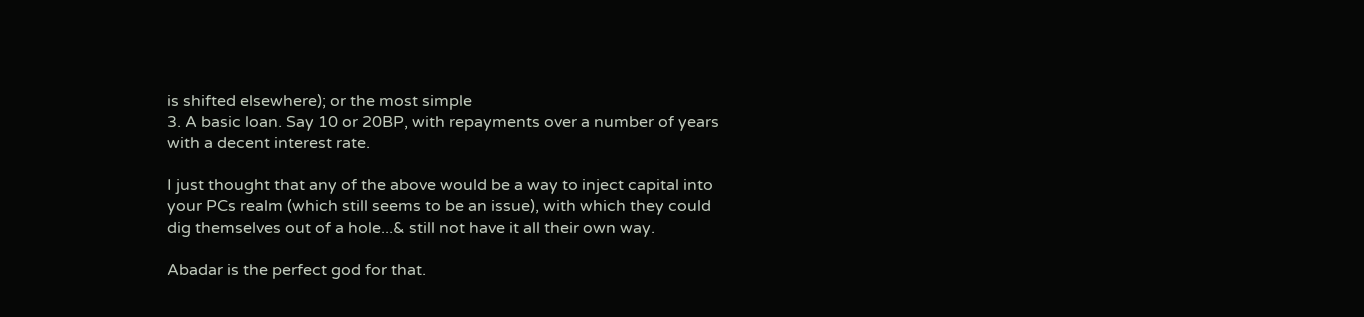is shifted elsewhere); or the most simple
3. A basic loan. Say 10 or 20BP, with repayments over a number of years
with a decent interest rate.

I just thought that any of the above would be a way to inject capital into
your PCs realm (which still seems to be an issue), with which they could
dig themselves out of a hole...& still not have it all their own way.

Abadar is the perfect god for that.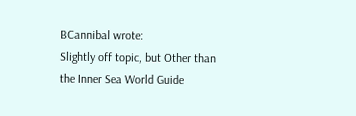BCannibal wrote:
Slightly off topic, but Other than the Inner Sea World Guide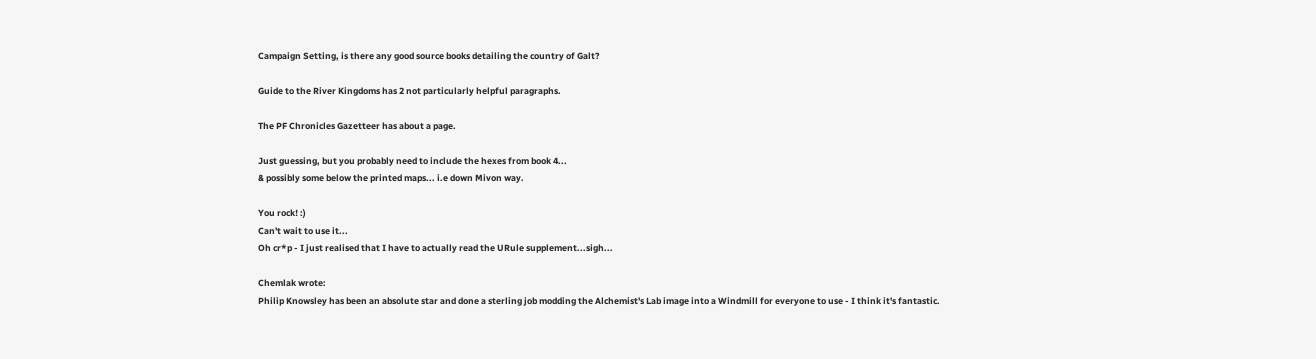Campaign Setting, is there any good source books detailing the country of Galt?

Guide to the River Kingdoms has 2 not particularly helpful paragraphs.

The PF Chronicles Gazetteer has about a page.

Just guessing, but you probably need to include the hexes from book 4...
& possibly some below the printed maps... i.e down Mivon way.

You rock! :)
Can't wait to use it...
Oh cr*p - I just realised that I have to actually read the URule supplement...sigh...

Chemlak wrote:
Philip Knowsley has been an absolute star and done a sterling job modding the Alchemist's Lab image into a Windmill for everyone to use - I think it's fantastic.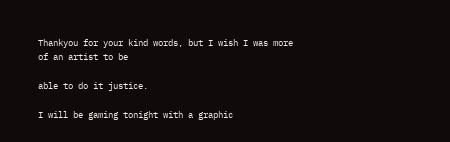Thankyou for your kind words, but I wish I was more of an artist to be

able to do it justice.

I will be gaming tonight with a graphic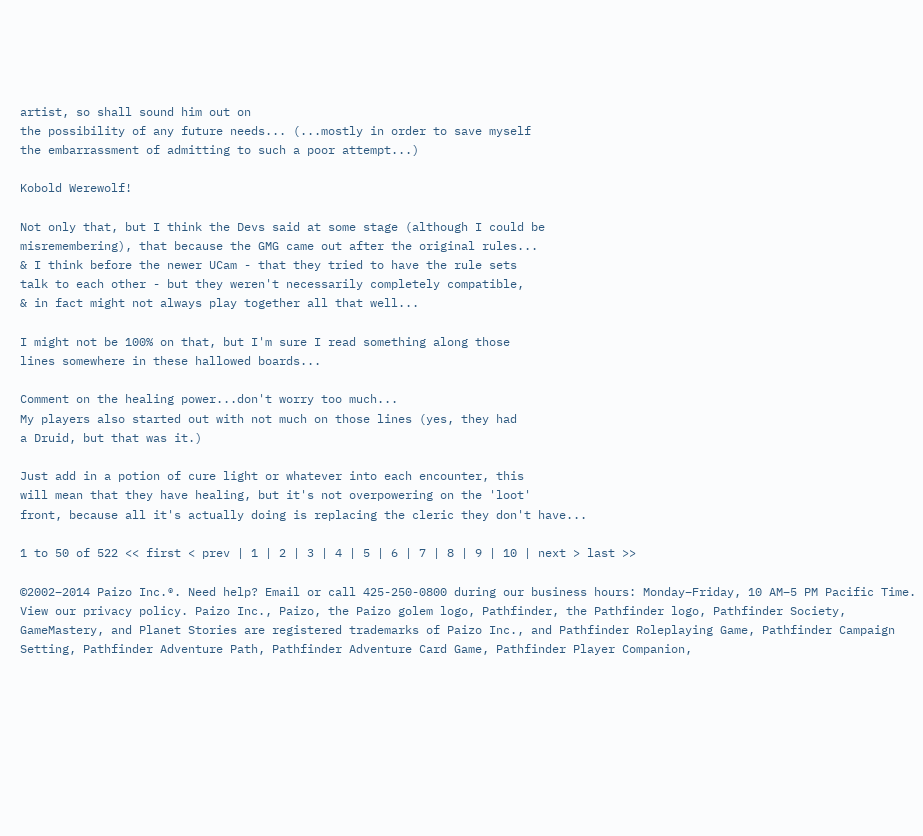artist, so shall sound him out on
the possibility of any future needs... (...mostly in order to save myself
the embarrassment of admitting to such a poor attempt...)

Kobold Werewolf!

Not only that, but I think the Devs said at some stage (although I could be
misremembering), that because the GMG came out after the original rules...
& I think before the newer UCam - that they tried to have the rule sets
talk to each other - but they weren't necessarily completely compatible,
& in fact might not always play together all that well...

I might not be 100% on that, but I'm sure I read something along those
lines somewhere in these hallowed boards...

Comment on the healing power...don't worry too much...
My players also started out with not much on those lines (yes, they had
a Druid, but that was it.)

Just add in a potion of cure light or whatever into each encounter, this
will mean that they have healing, but it's not overpowering on the 'loot'
front, because all it's actually doing is replacing the cleric they don't have...

1 to 50 of 522 << first < prev | 1 | 2 | 3 | 4 | 5 | 6 | 7 | 8 | 9 | 10 | next > last >>

©2002–2014 Paizo Inc.®. Need help? Email or call 425-250-0800 during our business hours: Monday–Friday, 10 AM–5 PM Pacific Time. View our privacy policy. Paizo Inc., Paizo, the Paizo golem logo, Pathfinder, the Pathfinder logo, Pathfinder Society, GameMastery, and Planet Stories are registered trademarks of Paizo Inc., and Pathfinder Roleplaying Game, Pathfinder Campaign Setting, Pathfinder Adventure Path, Pathfinder Adventure Card Game, Pathfinder Player Companion,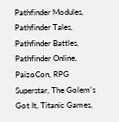Pathfinder Modules, Pathfinder Tales, Pathfinder Battles, Pathfinder Online, PaizoCon, RPG Superstar, The Golem's Got It, Titanic Games,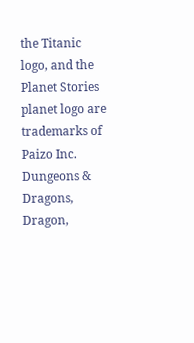the Titanic logo, and the Planet Stories planet logo are trademarks of Paizo Inc. Dungeons & Dragons, Dragon,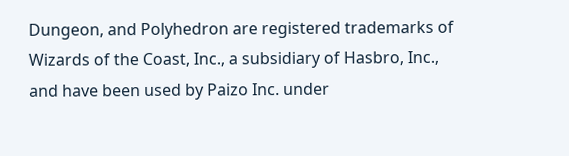Dungeon, and Polyhedron are registered trademarks of Wizards of the Coast, Inc., a subsidiary of Hasbro, Inc., and have been used by Paizo Inc. under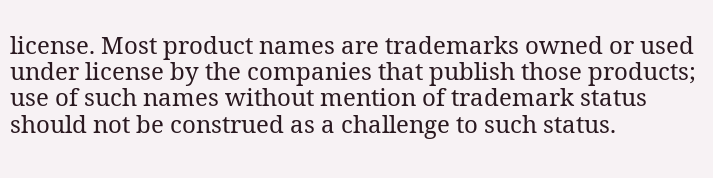license. Most product names are trademarks owned or used under license by the companies that publish those products; use of such names without mention of trademark status should not be construed as a challenge to such status.